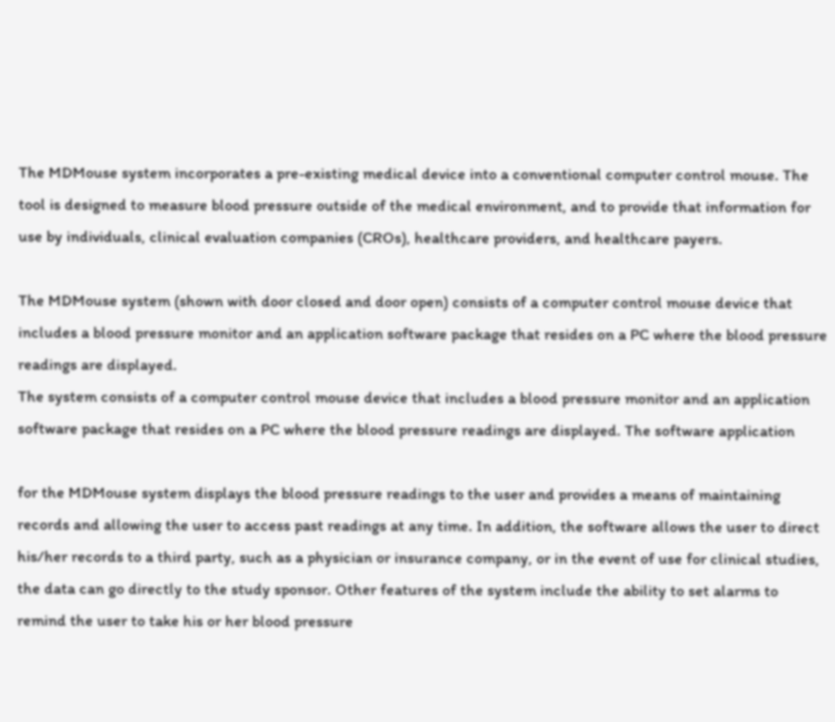The MDMouse system incorporates a pre-existing medical device into a conventional computer control mouse. The tool is designed to measure blood pressure outside of the medical environment, and to provide that information for use by individuals, clinical evaluation companies (CROs), healthcare providers, and healthcare payers.

The MDMouse system (shown with door closed and door open) consists of a computer control mouse device that includes a blood pressure monitor and an application software package that resides on a PC where the blood pressure readings are displayed.
The system consists of a computer control mouse device that includes a blood pressure monitor and an application software package that resides on a PC where the blood pressure readings are displayed. The software application

for the MDMouse system displays the blood pressure readings to the user and provides a means of maintaining records and allowing the user to access past readings at any time. In addition, the software allows the user to direct his/her records to a third party, such as a physician or insurance company, or in the event of use for clinical studies, the data can go directly to the study sponsor. Other features of the system include the ability to set alarms to remind the user to take his or her blood pressure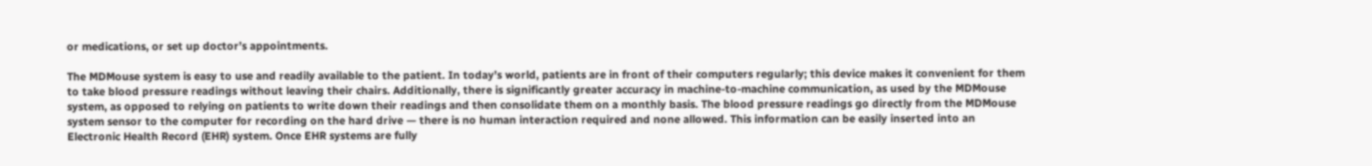or medications, or set up doctor’s appointments.

The MDMouse system is easy to use and readily available to the patient. In today’s world, patients are in front of their computers regularly; this device makes it convenient for them to take blood pressure readings without leaving their chairs. Additionally, there is significantly greater accuracy in machine-to-machine communication, as used by the MDMouse system, as opposed to relying on patients to write down their readings and then consolidate them on a monthly basis. The blood pressure readings go directly from the MDMouse system sensor to the computer for recording on the hard drive — there is no human interaction required and none allowed. This information can be easily inserted into an Electronic Health Record (EHR) system. Once EHR systems are fully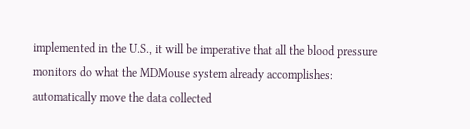implemented in the U.S., it will be imperative that all the blood pressure monitors do what the MDMouse system already accomplishes: automatically move the data collected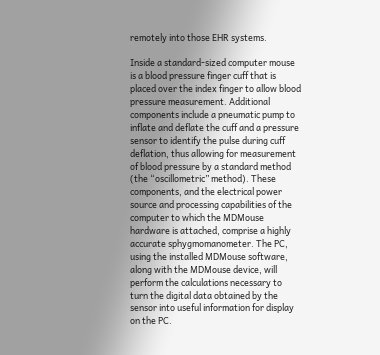remotely into those EHR systems.

Inside a standard-sized computer mouse is a blood pressure finger cuff that is placed over the index finger to allow blood pressure measurement. Additional components include a pneumatic pump to inflate and deflate the cuff and a pressure sensor to identify the pulse during cuff deflation, thus allowing for measurement of blood pressure by a standard method (the “oscillometric” method). These components, and the electrical power source and processing capabilities of the computer to which the MDMouse hardware is attached, comprise a highly accurate sphygmomanometer. The PC, using the installed MDMouse software, along with the MDMouse device, will perform the calculations necessary to turn the digital data obtained by the sensor into useful information for display on the PC.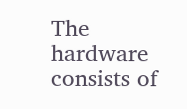The hardware consists of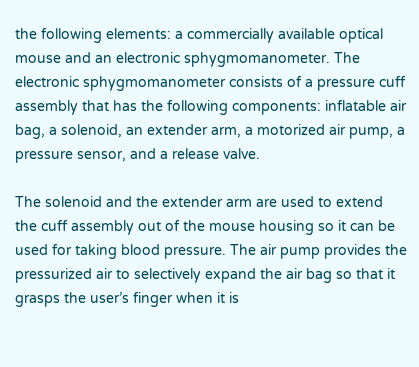the following elements: a commercially available optical mouse and an electronic sphygmomanometer. The electronic sphygmomanometer consists of a pressure cuff assembly that has the following components: inflatable air bag, a solenoid, an extender arm, a motorized air pump, a pressure sensor, and a release valve.

The solenoid and the extender arm are used to extend the cuff assembly out of the mouse housing so it can be used for taking blood pressure. The air pump provides the pressurized air to selectively expand the air bag so that it grasps the user’s finger when it is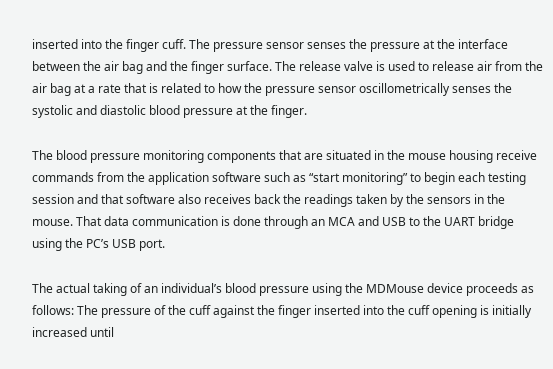inserted into the finger cuff. The pressure sensor senses the pressure at the interface between the air bag and the finger surface. The release valve is used to release air from the air bag at a rate that is related to how the pressure sensor oscillometrically senses the systolic and diastolic blood pressure at the finger.

The blood pressure monitoring components that are situated in the mouse housing receive commands from the application software such as “start monitoring” to begin each testing session and that software also receives back the readings taken by the sensors in the mouse. That data communication is done through an MCA and USB to the UART bridge using the PC’s USB port.

The actual taking of an individual’s blood pressure using the MDMouse device proceeds as follows: The pressure of the cuff against the finger inserted into the cuff opening is initially increased until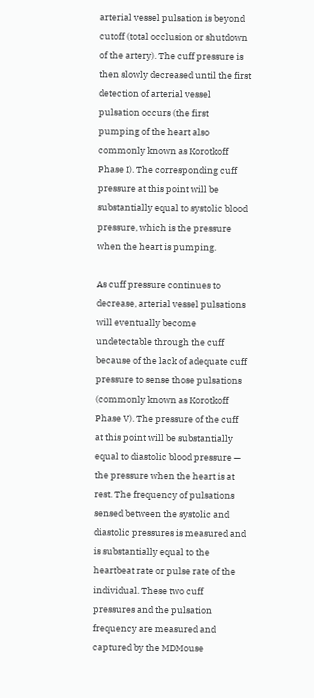arterial vessel pulsation is beyond cutoff (total occlusion or shutdown of the artery). The cuff pressure is then slowly decreased until the first detection of arterial vessel pulsation occurs (the first pumping of the heart also commonly known as Korotkoff Phase I). The corresponding cuff pressure at this point will be substantially equal to systolic blood pressure, which is the pressure when the heart is pumping.

As cuff pressure continues to decrease, arterial vessel pulsations will eventually become undetectable through the cuff because of the lack of adequate cuff pressure to sense those pulsations (commonly known as Korotkoff Phase V). The pressure of the cuff at this point will be substantially equal to diastolic blood pressure — the pressure when the heart is at rest. The frequency of pulsations sensed between the systolic and diastolic pressures is measured and is substantially equal to the heartbeat rate or pulse rate of the individual. These two cuff pressures and the pulsation frequency are measured and captured by the MDMouse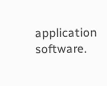application software.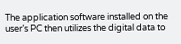The application software installed on the user’s PC then utilizes the digital data to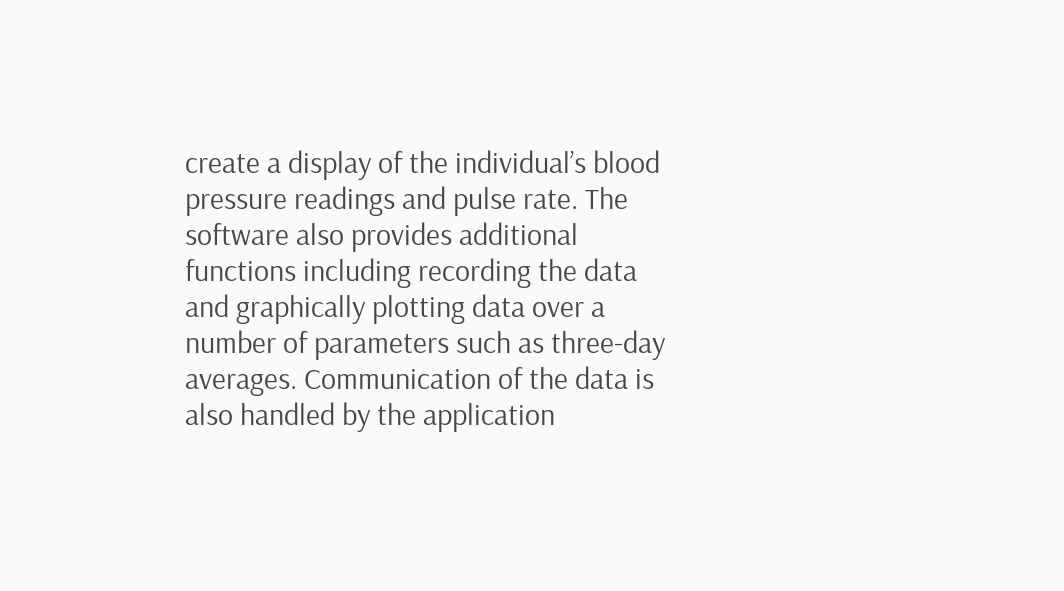create a display of the individual’s blood pressure readings and pulse rate. The software also provides additional functions including recording the data and graphically plotting data over a number of parameters such as three-day averages. Communication of the data is also handled by the application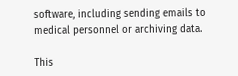software, including sending emails to medical personnel or archiving data.

This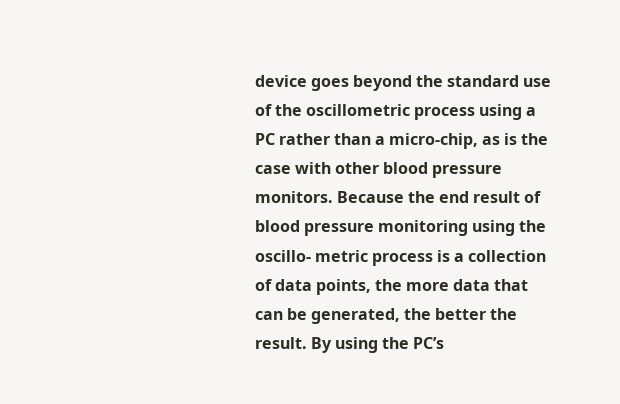device goes beyond the standard use of the oscillometric process using a PC rather than a micro-chip, as is the case with other blood pressure monitors. Because the end result of blood pressure monitoring using the oscillo- metric process is a collection of data points, the more data that can be generated, the better the result. By using the PC’s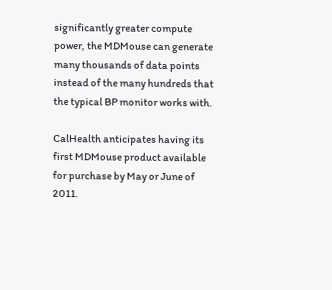significantly greater compute power, the MDMouse can generate many thousands of data points instead of the many hundreds that the typical BP monitor works with.

CalHealth anticipates having its first MDMouse product available for purchase by May or June of 2011.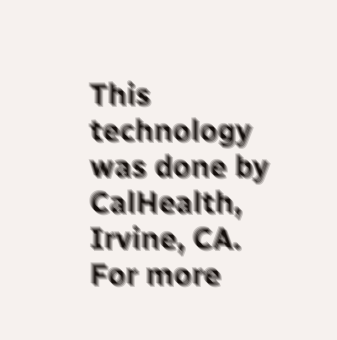This technology was done by CalHealth, Irvine, CA. For more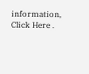information, Click Here .